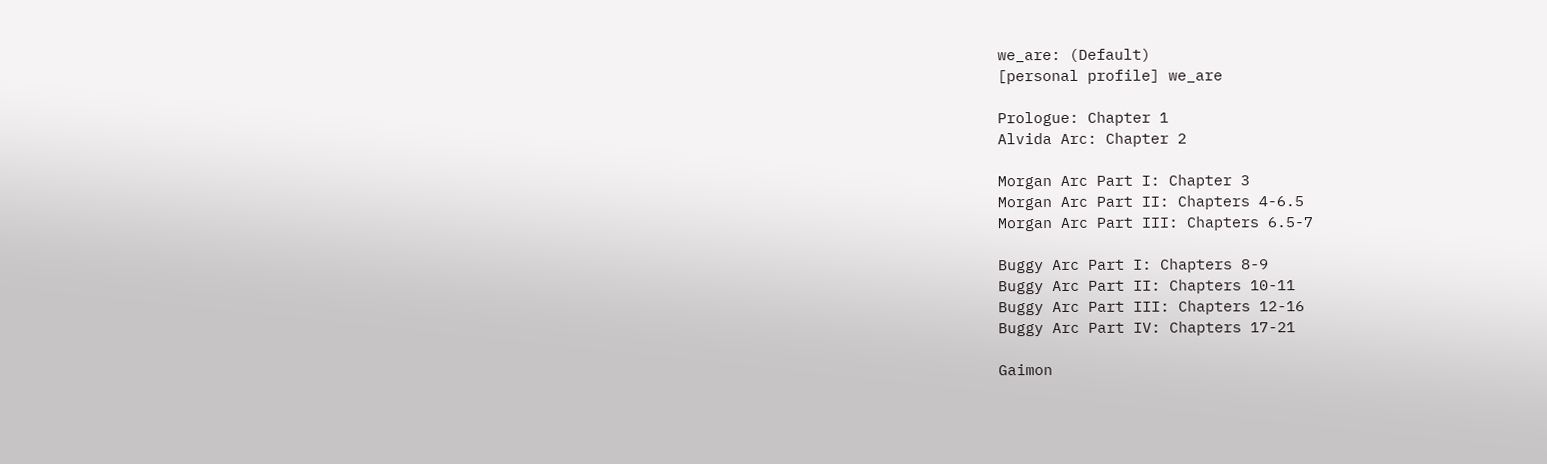we_are: (Default)
[personal profile] we_are

Prologue: Chapter 1
Alvida Arc: Chapter 2

Morgan Arc Part I: Chapter 3
Morgan Arc Part II: Chapters 4-6.5
Morgan Arc Part III: Chapters 6.5-7

Buggy Arc Part I: Chapters 8-9
Buggy Arc Part II: Chapters 10-11
Buggy Arc Part III: Chapters 12-16
Buggy Arc Part IV: Chapters 17-21

Gaimon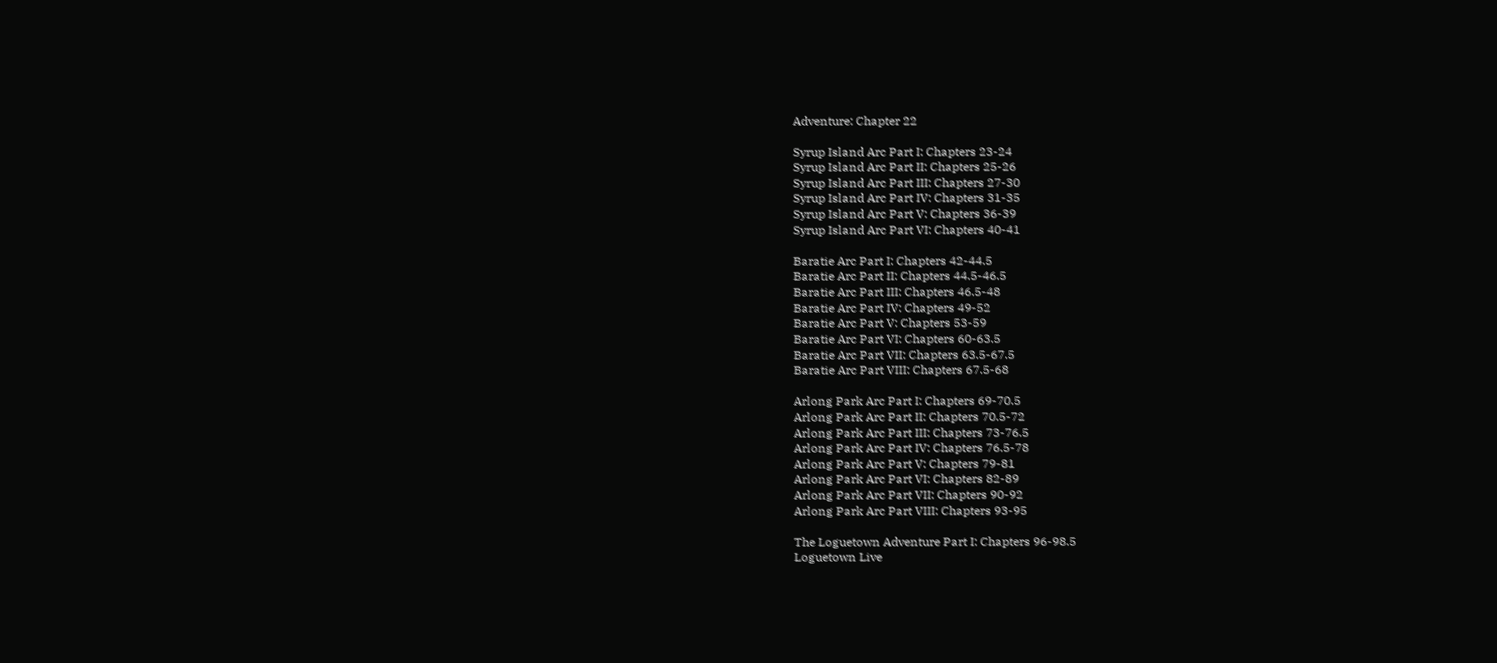Adventure: Chapter 22

Syrup Island Arc Part I: Chapters 23-24
Syrup Island Arc Part II: Chapters 25-26
Syrup Island Arc Part III: Chapters 27-30
Syrup Island Arc Part IV: Chapters 31-35
Syrup Island Arc Part V: Chapters 36-39
Syrup Island Arc Part VI: Chapters 40-41

Baratie Arc Part I: Chapters 42-44.5
Baratie Arc Part II: Chapters 44.5-46.5
Baratie Arc Part III: Chapters 46.5-48
Baratie Arc Part IV: Chapters 49-52
Baratie Arc Part V: Chapters 53-59
Baratie Arc Part VI: Chapters 60-63.5
Baratie Arc Part VII: Chapters 63.5-67.5
Baratie Arc Part VIII: Chapters 67.5-68

Arlong Park Arc Part I: Chapters 69-70.5
Arlong Park Arc Part II: Chapters 70.5-72
Arlong Park Arc Part III: Chapters 73-76.5
Arlong Park Arc Part IV: Chapters 76.5-78
Arlong Park Arc Part V: Chapters 79-81
Arlong Park Arc Part VI: Chapters 82-89
Arlong Park Arc Part VII: Chapters 90-92
Arlong Park Arc Part VIII: Chapters 93-95

The Loguetown Adventure Part I: Chapters 96-98.5
Loguetown Live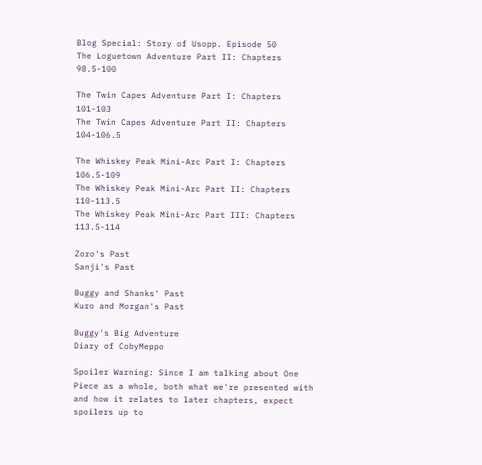Blog Special: Story of Usopp. Episode 50
The Loguetown Adventure Part II: Chapters 98.5-100

The Twin Capes Adventure Part I: Chapters 101-103
The Twin Capes Adventure Part II: Chapters 104-106.5

The Whiskey Peak Mini-Arc Part I: Chapters 106.5-109
The Whiskey Peak Mini-Arc Part II: Chapters 110-113.5
The Whiskey Peak Mini-Arc Part III: Chapters 113.5-114

Zoro's Past
Sanji's Past

Buggy and Shanks' Past
Kuro and Morgan's Past

Buggy's Big Adventure
Diary of CobyMeppo

Spoiler Warning: Since I am talking about One Piece as a whole, both what we're presented with and how it relates to later chapters, expect spoilers up to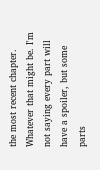the most recent chapter. Whatever that might be. I'm not saying every part will have a spoiler, but some parts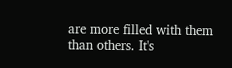are more filled with them than others. It's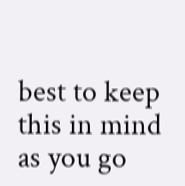best to keep this in mind as you go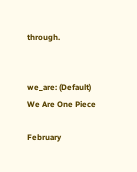through.


we_are: (Default)
We Are One Piece

February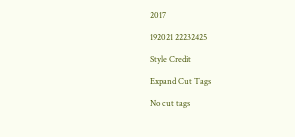2017

192021 22232425

Style Credit

Expand Cut Tags

No cut tags